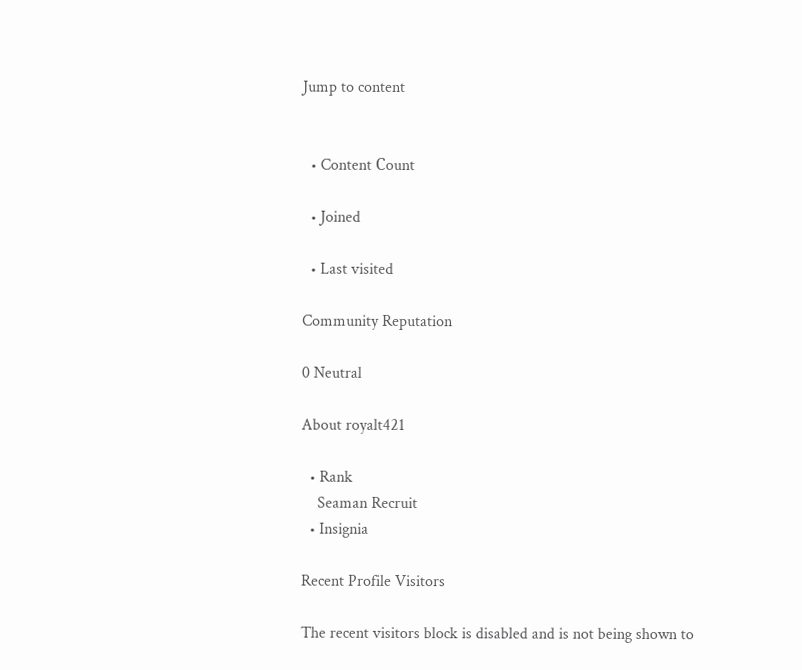Jump to content


  • Content Сount

  • Joined

  • Last visited

Community Reputation

0 Neutral

About royalt421

  • Rank
    Seaman Recruit
  • Insignia

Recent Profile Visitors

The recent visitors block is disabled and is not being shown to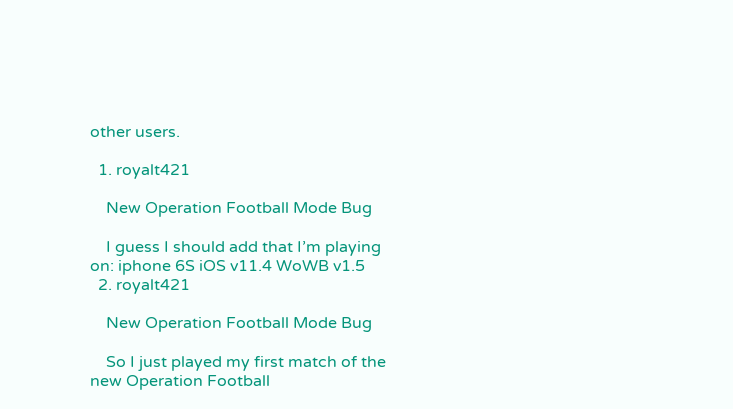other users.

  1. royalt421

    New Operation Football Mode Bug

    I guess I should add that I’m playing on: iphone 6S iOS v11.4 WoWB v1.5
  2. royalt421

    New Operation Football Mode Bug

    So I just played my first match of the new Operation Football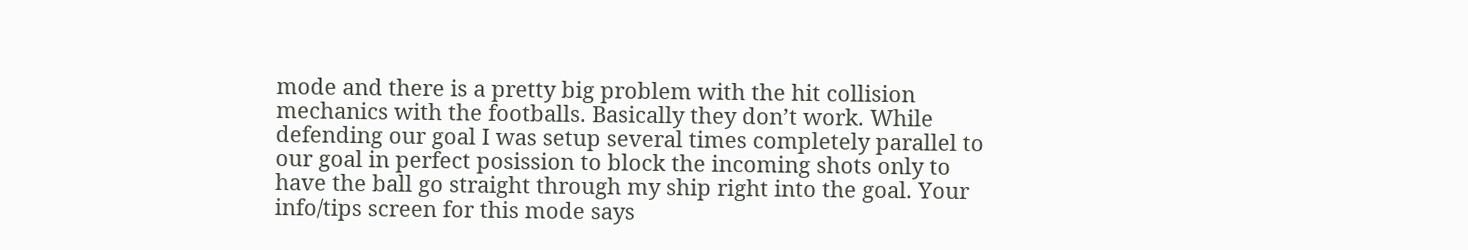mode and there is a pretty big problem with the hit collision mechanics with the footballs. Basically they don’t work. While defending our goal I was setup several times completely parallel to our goal in perfect posission to block the incoming shots only to have the ball go straight through my ship right into the goal. Your info/tips screen for this mode says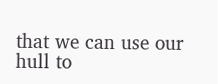that we can use our hull to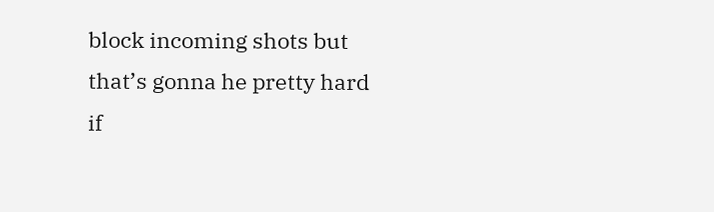block incoming shots but that’s gonna he pretty hard if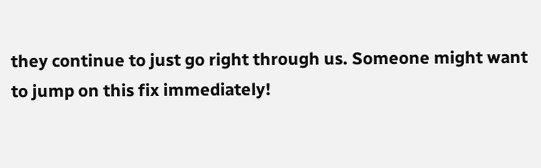they continue to just go right through us. Someone might want to jump on this fix immediately!